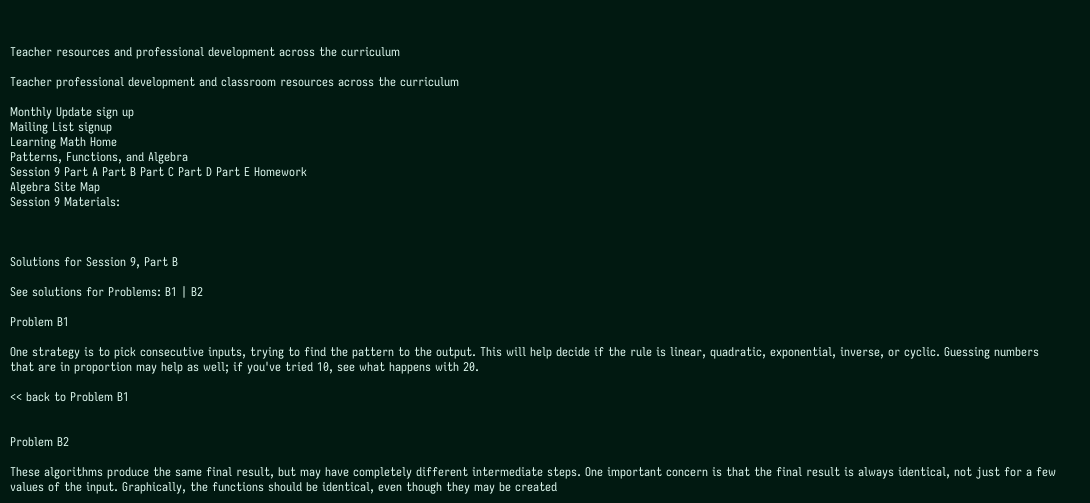Teacher resources and professional development across the curriculum

Teacher professional development and classroom resources across the curriculum

Monthly Update sign up
Mailing List signup
Learning Math Home
Patterns, Functions, and Algebra
Session 9 Part A Part B Part C Part D Part E Homework
Algebra Site Map
Session 9 Materials:



Solutions for Session 9, Part B

See solutions for Problems: B1 | B2

Problem B1

One strategy is to pick consecutive inputs, trying to find the pattern to the output. This will help decide if the rule is linear, quadratic, exponential, inverse, or cyclic. Guessing numbers that are in proportion may help as well; if you've tried 10, see what happens with 20.

<< back to Problem B1


Problem B2

These algorithms produce the same final result, but may have completely different intermediate steps. One important concern is that the final result is always identical, not just for a few values of the input. Graphically, the functions should be identical, even though they may be created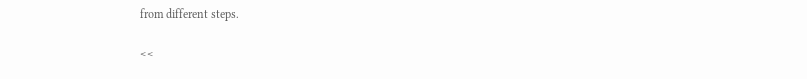from different steps.

<<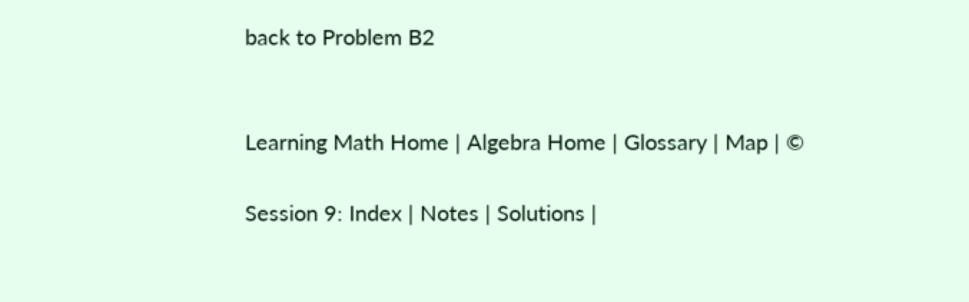back to Problem B2


Learning Math Home | Algebra Home | Glossary | Map | ©

Session 9: Index | Notes | Solutions |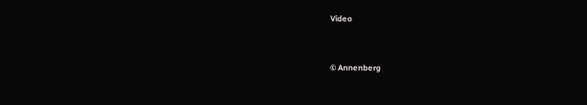Video


© Annenberg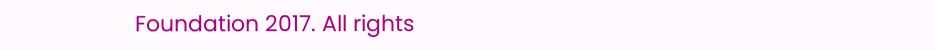Foundation 2017. All rights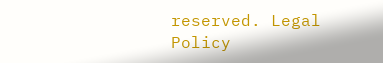reserved. Legal Policy